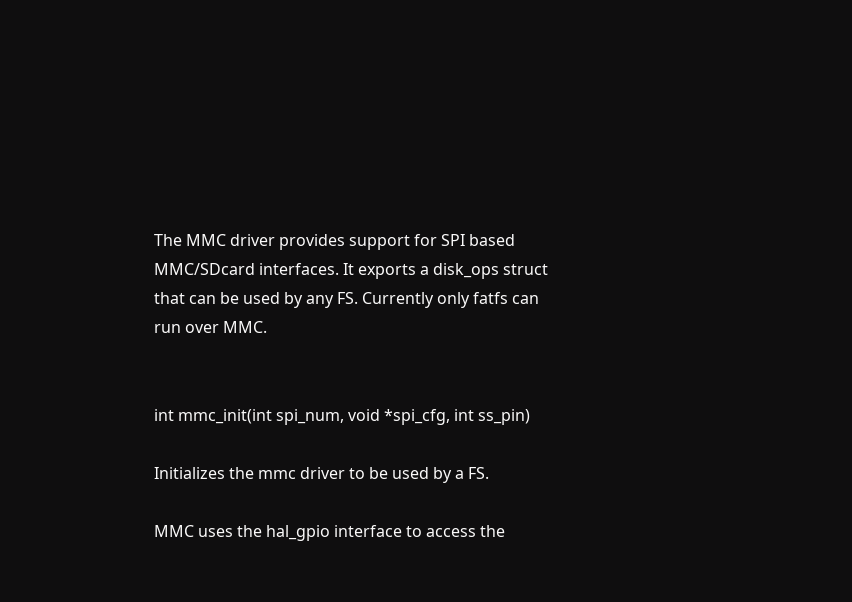The MMC driver provides support for SPI based MMC/SDcard interfaces. It exports a disk_ops struct that can be used by any FS. Currently only fatfs can run over MMC.


int mmc_init(int spi_num, void *spi_cfg, int ss_pin)

Initializes the mmc driver to be used by a FS.

MMC uses the hal_gpio interface to access the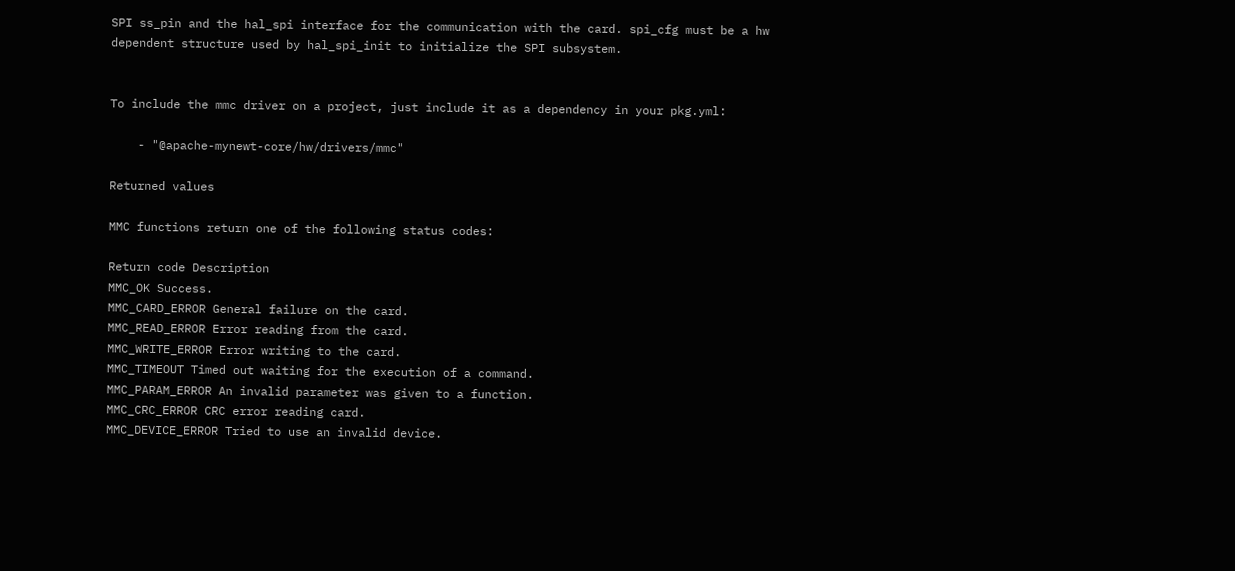SPI ss_pin and the hal_spi interface for the communication with the card. spi_cfg must be a hw dependent structure used by hal_spi_init to initialize the SPI subsystem.


To include the mmc driver on a project, just include it as a dependency in your pkg.yml:

    - "@apache-mynewt-core/hw/drivers/mmc"

Returned values

MMC functions return one of the following status codes:

Return code Description
MMC_OK Success.
MMC_CARD_ERROR General failure on the card.
MMC_READ_ERROR Error reading from the card.
MMC_WRITE_ERROR Error writing to the card.
MMC_TIMEOUT Timed out waiting for the execution of a command.
MMC_PARAM_ERROR An invalid parameter was given to a function.
MMC_CRC_ERROR CRC error reading card.
MMC_DEVICE_ERROR Tried to use an invalid device.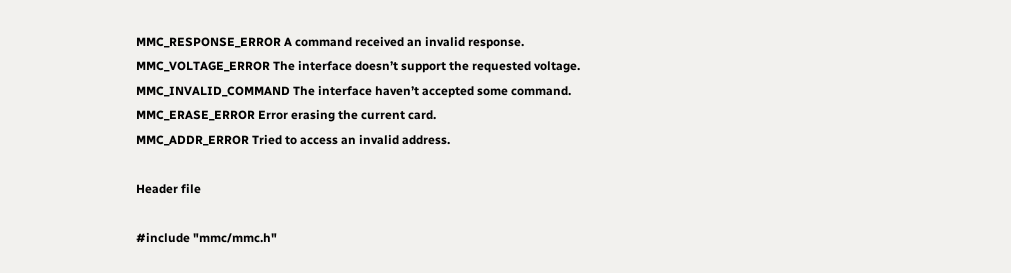MMC_RESPONSE_ERROR A command received an invalid response.
MMC_VOLTAGE_ERROR The interface doesn’t support the requested voltage.
MMC_INVALID_COMMAND The interface haven’t accepted some command.
MMC_ERASE_ERROR Error erasing the current card.
MMC_ADDR_ERROR Tried to access an invalid address.

Header file

#include "mmc/mmc.h"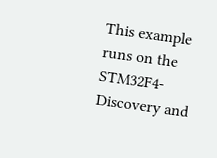This example runs on the STM32F4-Discovery and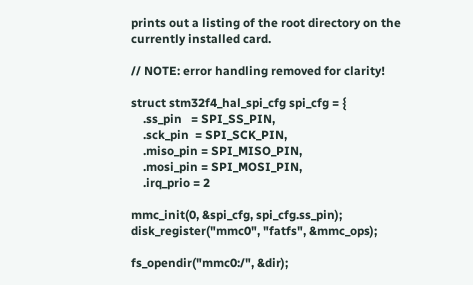prints out a listing of the root directory on the currently installed card.

// NOTE: error handling removed for clarity!

struct stm32f4_hal_spi_cfg spi_cfg = {
    .ss_pin   = SPI_SS_PIN,
    .sck_pin  = SPI_SCK_PIN,
    .miso_pin = SPI_MISO_PIN,
    .mosi_pin = SPI_MOSI_PIN,
    .irq_prio = 2

mmc_init(0, &spi_cfg, spi_cfg.ss_pin);
disk_register("mmc0", "fatfs", &mmc_ops);

fs_opendir("mmc0:/", &dir);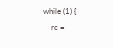while (1) {
    rc =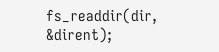fs_readdir(dir, &dirent);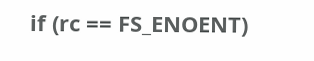if (rc == FS_ENOENT)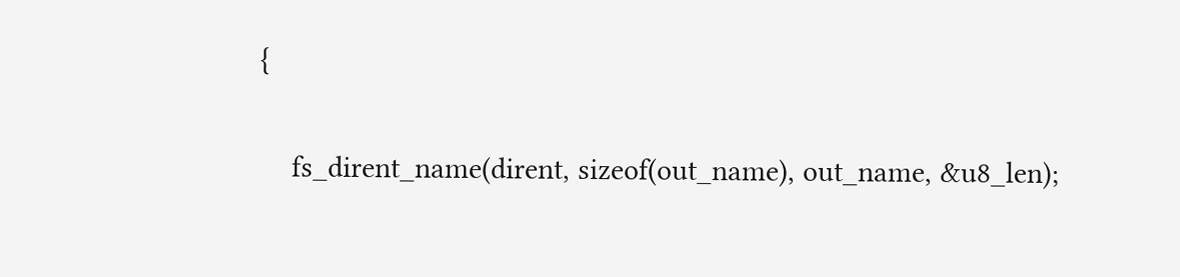{

    fs_dirent_name(dirent, sizeof(out_name), out_name, &u8_len);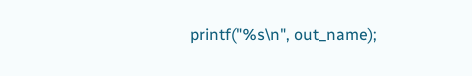printf("%s\n", out_name);